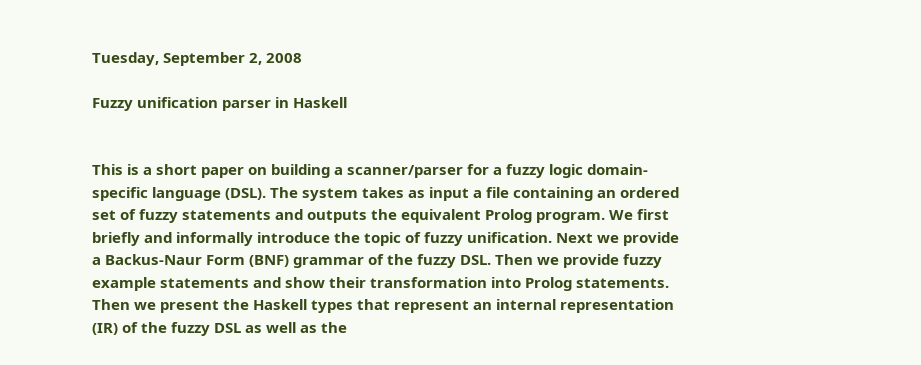Tuesday, September 2, 2008

Fuzzy unification parser in Haskell


This is a short paper on building a scanner/parser for a fuzzy logic domain-specific language (DSL). The system takes as input a file containing an ordered set of fuzzy statements and outputs the equivalent Prolog program. We first briefly and informally introduce the topic of fuzzy unification. Next we provide a Backus-Naur Form (BNF) grammar of the fuzzy DSL. Then we provide fuzzy example statements and show their transformation into Prolog statements. Then we present the Haskell types that represent an internal representation (IR) of the fuzzy DSL as well as the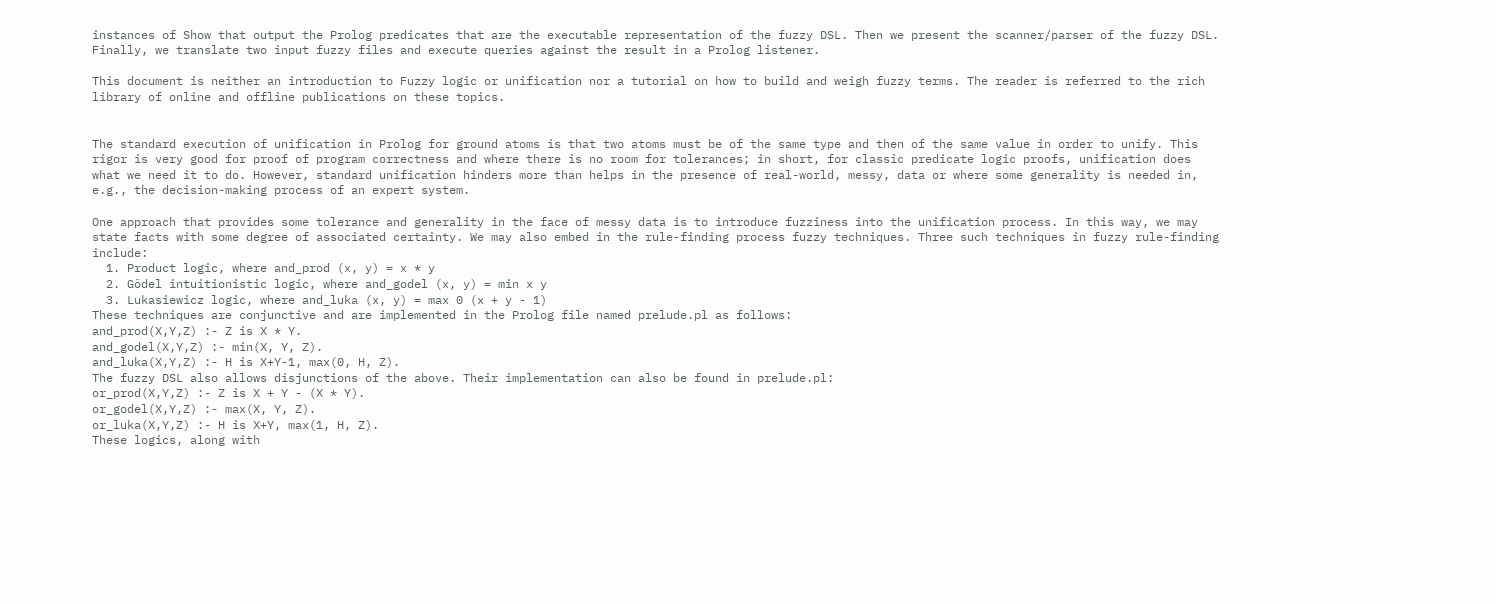instances of Show that output the Prolog predicates that are the executable representation of the fuzzy DSL. Then we present the scanner/parser of the fuzzy DSL. Finally, we translate two input fuzzy files and execute queries against the result in a Prolog listener.

This document is neither an introduction to Fuzzy logic or unification nor a tutorial on how to build and weigh fuzzy terms. The reader is referred to the rich library of online and offline publications on these topics.


The standard execution of unification in Prolog for ground atoms is that two atoms must be of the same type and then of the same value in order to unify. This rigor is very good for proof of program correctness and where there is no room for tolerances; in short, for classic predicate logic proofs, unification does what we need it to do. However, standard unification hinders more than helps in the presence of real-world, messy, data or where some generality is needed in, e.g., the decision-making process of an expert system.

One approach that provides some tolerance and generality in the face of messy data is to introduce fuzziness into the unification process. In this way, we may state facts with some degree of associated certainty. We may also embed in the rule-finding process fuzzy techniques. Three such techniques in fuzzy rule-finding include:
  1. Product logic, where and_prod (x, y) = x * y
  2. Gödel intuitionistic logic, where and_godel (x, y) = min x y
  3. Lukasiewicz logic, where and_luka (x, y) = max 0 (x + y - 1)
These techniques are conjunctive and are implemented in the Prolog file named prelude.pl as follows:
and_prod(X,Y,Z) :- Z is X * Y.
and_godel(X,Y,Z) :- min(X, Y, Z).
and_luka(X,Y,Z) :- H is X+Y-1, max(0, H, Z).
The fuzzy DSL also allows disjunctions of the above. Their implementation can also be found in prelude.pl:
or_prod(X,Y,Z) :- Z is X + Y - (X * Y).
or_godel(X,Y,Z) :- max(X, Y, Z).
or_luka(X,Y,Z) :- H is X+Y, max(1, H, Z).
These logics, along with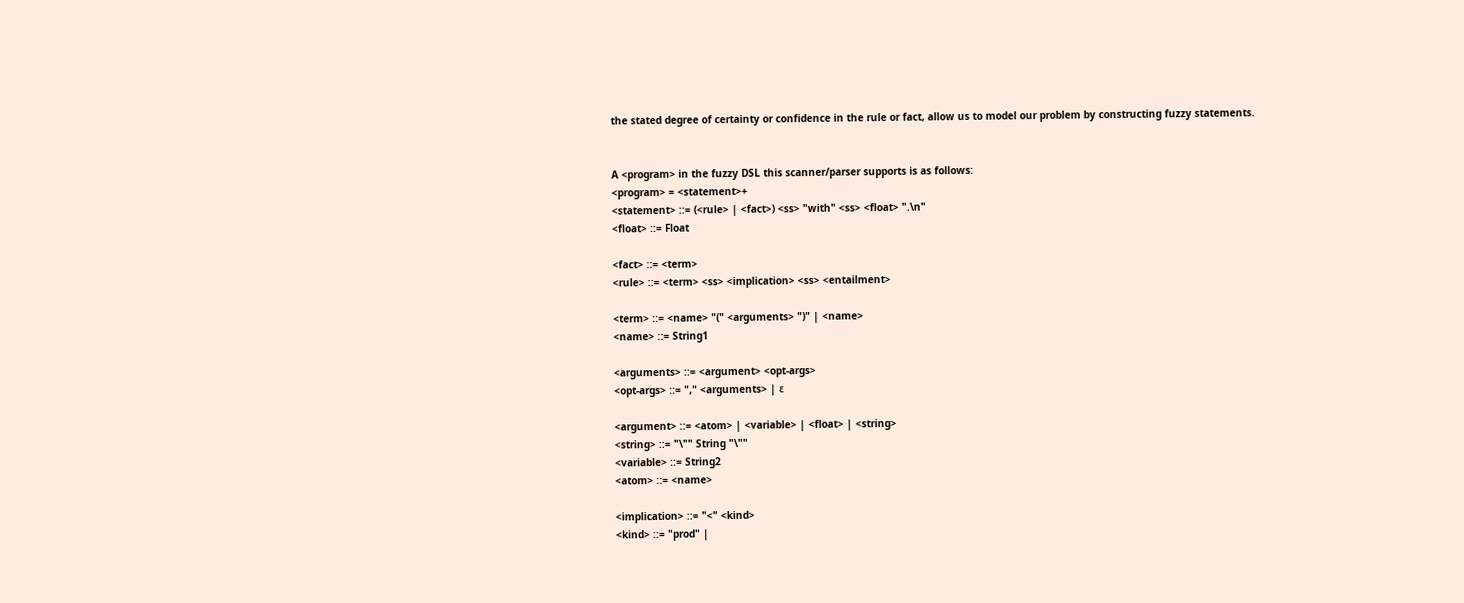the stated degree of certainty or confidence in the rule or fact, allow us to model our problem by constructing fuzzy statements.


A <program> in the fuzzy DSL this scanner/parser supports is as follows:
<program> = <statement>+
<statement> ::= (<rule> | <fact>) <ss> "with" <ss> <float> ".\n"
<float> ::= Float

<fact> ::= <term>
<rule> ::= <term> <ss> <implication> <ss> <entailment>

<term> ::= <name> "(" <arguments> ")" | <name>
<name> ::= String1

<arguments> ::= <argument> <opt-args>
<opt-args> ::= "," <arguments> | ε

<argument> ::= <atom> | <variable> | <float> | <string>
<string> ::= "\"" String "\""
<variable> ::= String2
<atom> ::= <name>

<implication> ::= "<" <kind>
<kind> ::= "prod" |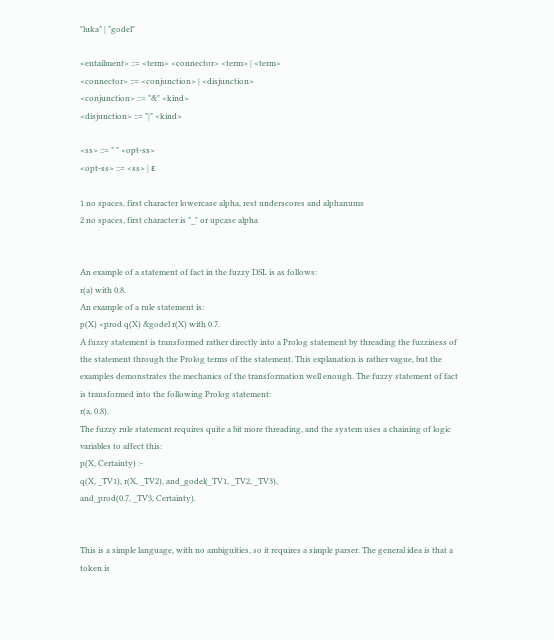"luka" | "godel"

<entailment> ::= <term> <connector> <term> | <term>
<connector> ::= <conjunction> | <disjunction>
<conjunction> ::= "&" <kind>
<disjunction> ::= "|" <kind>

<ss> ::= " " <opt-ss>
<opt-ss> ::= <ss> | ε

1 no spaces, first character lowercase alpha, rest underscores and alphanums
2 no spaces, first character is "_" or upcase alpha


An example of a statement of fact in the fuzzy DSL is as follows:
r(a) with 0.8.
An example of a rule statement is:
p(X) <prod q(X) &godel r(X) with 0.7.
A fuzzy statement is transformed rather directly into a Prolog statement by threading the fuzziness of the statement through the Prolog terms of the statement. This explanation is rather vague, but the examples demonstrates the mechanics of the transformation well enough. The fuzzy statement of fact is transformed into the following Prolog statement:
r(a, 0.8).
The fuzzy rule statement requires quite a bit more threading, and the system uses a chaining of logic variables to affect this:
p(X, Certainty) :-
q(X, _TV1), r(X, _TV2), and_godel(_TV1, _TV2, _TV3),
and_prod(0.7, _TV3, Certainty).


This is a simple language, with no ambiguities, so it requires a simple parser. The general idea is that a token is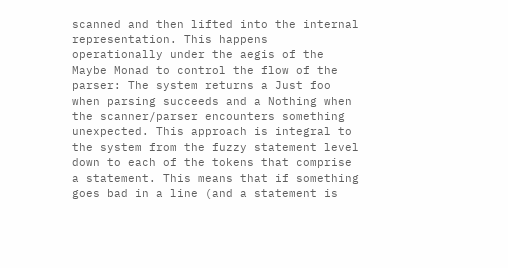scanned and then lifted into the internal representation. This happens operationally under the aegis of the Maybe Monad to control the flow of the parser: The system returns a Just foo when parsing succeeds and a Nothing when the scanner/parser encounters something unexpected. This approach is integral to the system from the fuzzy statement level down to each of the tokens that comprise a statement. This means that if something goes bad in a line (and a statement is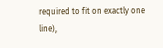required to fit on exactly one line),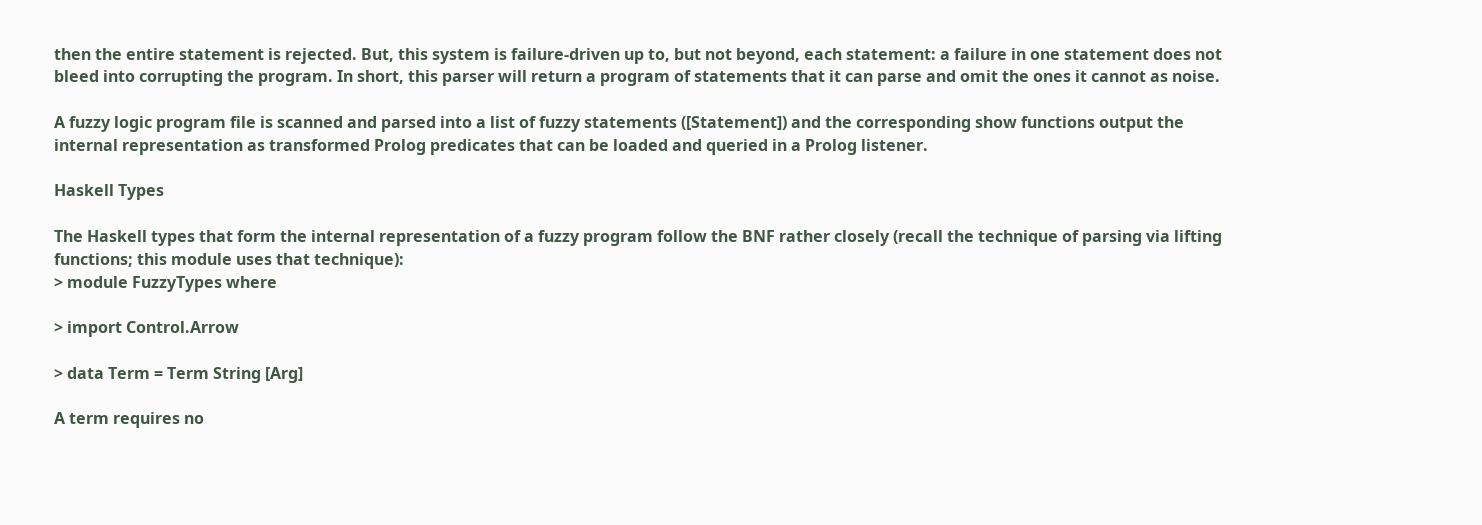then the entire statement is rejected. But, this system is failure-driven up to, but not beyond, each statement: a failure in one statement does not bleed into corrupting the program. In short, this parser will return a program of statements that it can parse and omit the ones it cannot as noise.

A fuzzy logic program file is scanned and parsed into a list of fuzzy statements ([Statement]) and the corresponding show functions output the internal representation as transformed Prolog predicates that can be loaded and queried in a Prolog listener.

Haskell Types

The Haskell types that form the internal representation of a fuzzy program follow the BNF rather closely (recall the technique of parsing via lifting functions; this module uses that technique):
> module FuzzyTypes where

> import Control.Arrow

> data Term = Term String [Arg]

A term requires no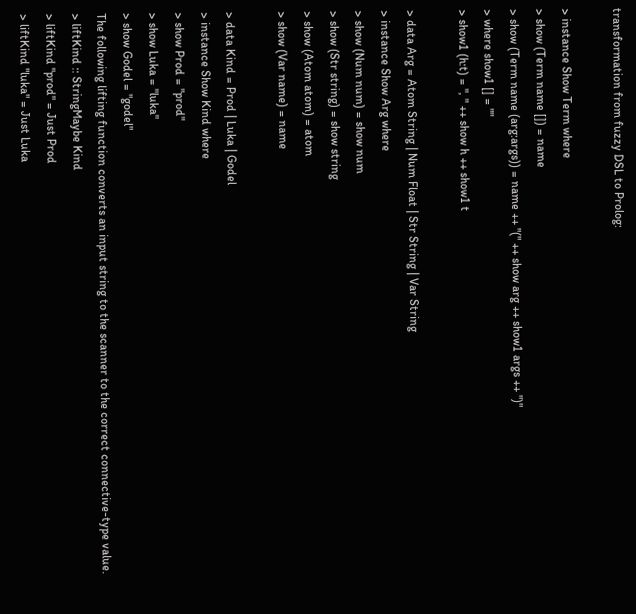transformation from fuzzy DSL to Prolog:

> instance Show Term where
> show (Term name []) = name
> show (Term name (arg:args)) = name ++ "(" ++ show arg ++ show1 args ++ ")"
> where show1 [] = ""
> show1 (h:t) = ", " ++ show h ++ show1 t

> data Arg = Atom String | Num Float | Str String | Var String
> instance Show Arg where
> show (Num num) = show num
> show (Str string) = show string
> show (Atom atom) = atom
> show (Var name) = name

> data Kind = Prod | Luka | Godel
> instance Show Kind where
> show Prod = "prod"
> show Luka = "luka"
> show Godel = "godel"
The following lifting function converts an input string to the scanner to the correct connective-type value.
> liftKind :: StringMaybe Kind
> liftKind "prod" = Just Prod
> liftKind "luka" = Just Luka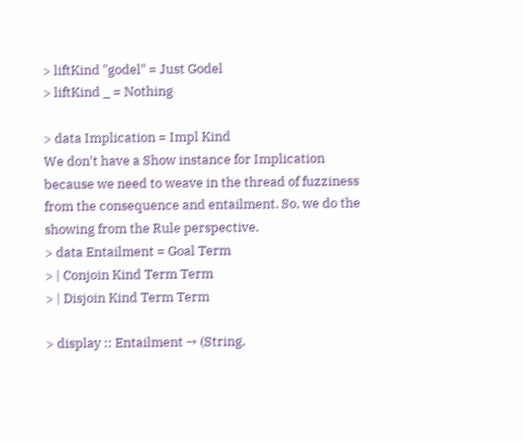> liftKind "godel" = Just Godel
> liftKind _ = Nothing

> data Implication = Impl Kind
We don't have a Show instance for Implication because we need to weave in the thread of fuzziness from the consequence and entailment. So, we do the showing from the Rule perspective.
> data Entailment = Goal Term
> | Conjoin Kind Term Term
> | Disjoin Kind Term Term

> display :: Entailment → (String,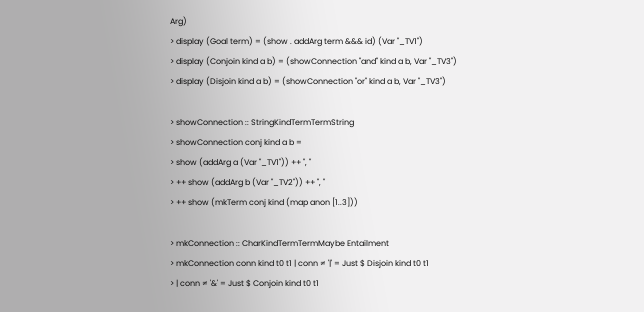Arg)
> display (Goal term) = (show . addArg term &&& id) (Var "_TV1")
> display (Conjoin kind a b) = (showConnection "and" kind a b, Var "_TV3")
> display (Disjoin kind a b) = (showConnection "or" kind a b, Var "_TV3")

> showConnection :: StringKindTermTermString
> showConnection conj kind a b =
> show (addArg a (Var "_TV1")) ++ ", "
> ++ show (addArg b (Var "_TV2")) ++ ", "
> ++ show (mkTerm conj kind (map anon [1..3]))

> mkConnection :: CharKindTermTermMaybe Entailment
> mkConnection conn kind t0 t1 | conn ≠ '|' = Just $ Disjoin kind t0 t1
> | conn ≠ '&' = Just $ Conjoin kind t0 t1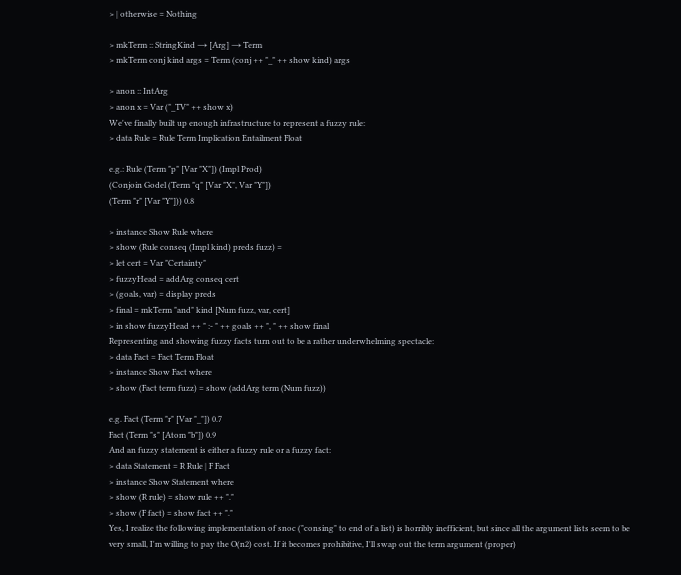> | otherwise = Nothing

> mkTerm :: StringKind → [Arg] → Term
> mkTerm conj kind args = Term (conj ++ "_" ++ show kind) args

> anon :: IntArg
> anon x = Var ("_TV" ++ show x)
We've finally built up enough infrastructure to represent a fuzzy rule:
> data Rule = Rule Term Implication Entailment Float

e.g.: Rule (Term "p" [Var "X"]) (Impl Prod)
(Conjoin Godel (Term "q" [Var "X", Var "Y"])
(Term "r" [Var "Y"])) 0.8

> instance Show Rule where
> show (Rule conseq (Impl kind) preds fuzz) =
> let cert = Var "Certainty"
> fuzzyHead = addArg conseq cert
> (goals, var) = display preds
> final = mkTerm "and" kind [Num fuzz, var, cert]
> in show fuzzyHead ++ " :- " ++ goals ++ ", " ++ show final
Representing and showing fuzzy facts turn out to be a rather underwhelming spectacle:
> data Fact = Fact Term Float
> instance Show Fact where
> show (Fact term fuzz) = show (addArg term (Num fuzz))

e.g. Fact (Term "r" [Var "_"]) 0.7
Fact (Term "s" [Atom "b"]) 0.9
And an fuzzy statement is either a fuzzy rule or a fuzzy fact:
> data Statement = R Rule | F Fact
> instance Show Statement where
> show (R rule) = show rule ++ "."
> show (F fact) = show fact ++ "."
Yes, I realize the following implementation of snoc ("consing" to end of a list) is horribly inefficient, but since all the argument lists seem to be very small, I'm willing to pay the O(n2) cost. If it becomes prohibitive, I'll swap out the term argument (proper)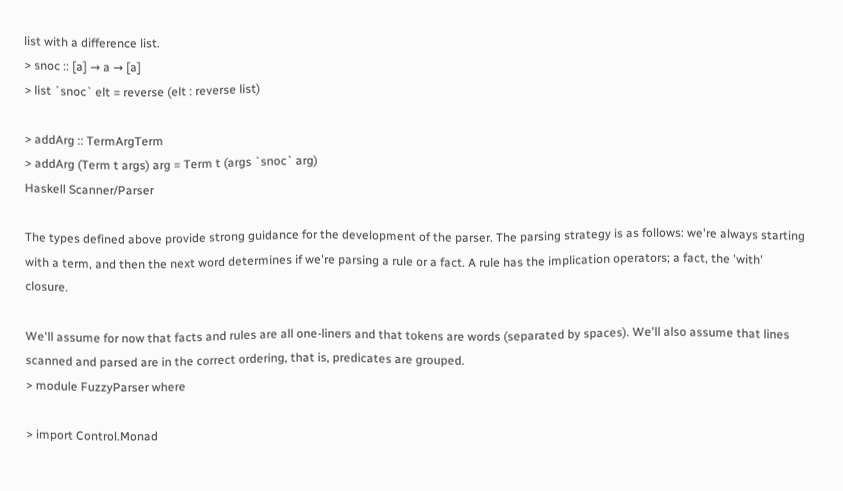list with a difference list.
> snoc :: [a] → a → [a]
> list `snoc` elt = reverse (elt : reverse list)

> addArg :: TermArgTerm
> addArg (Term t args) arg = Term t (args `snoc` arg)
Haskell Scanner/Parser

The types defined above provide strong guidance for the development of the parser. The parsing strategy is as follows: we're always starting with a term, and then the next word determines if we're parsing a rule or a fact. A rule has the implication operators; a fact, the 'with' closure.

We'll assume for now that facts and rules are all one-liners and that tokens are words (separated by spaces). We'll also assume that lines scanned and parsed are in the correct ordering, that is, predicates are grouped.
> module FuzzyParser where

> import Control.Monad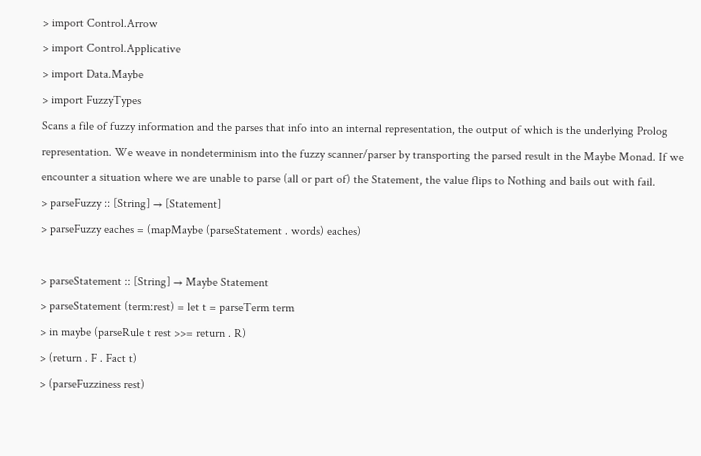> import Control.Arrow
> import Control.Applicative
> import Data.Maybe
> import FuzzyTypes
Scans a file of fuzzy information and the parses that info into an internal representation, the output of which is the underlying Prolog representation. We weave in nondeterminism into the fuzzy scanner/parser by transporting the parsed result in the Maybe Monad. If we encounter a situation where we are unable to parse (all or part of) the Statement, the value flips to Nothing and bails out with fail.
> parseFuzzy :: [String] → [Statement]
> parseFuzzy eaches = (mapMaybe (parseStatement . words) eaches)

> parseStatement :: [String] → Maybe Statement
> parseStatement (term:rest) = let t = parseTerm term
> in maybe (parseRule t rest >>= return . R)
> (return . F . Fact t)
> (parseFuzziness rest)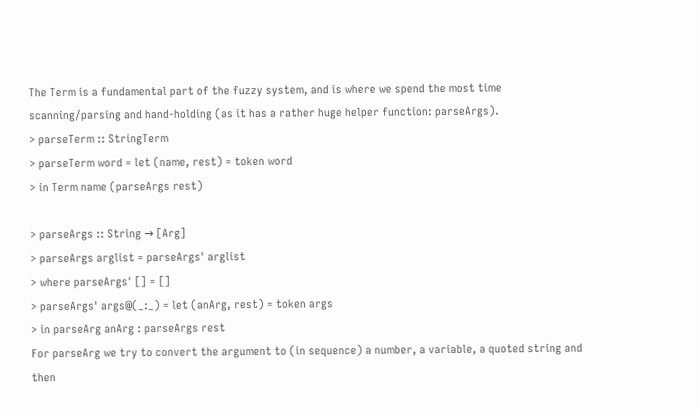The Term is a fundamental part of the fuzzy system, and is where we spend the most time scanning/parsing and hand-holding (as it has a rather huge helper function: parseArgs).
> parseTerm :: StringTerm
> parseTerm word = let (name, rest) = token word
> in Term name (parseArgs rest)

> parseArgs :: String → [Arg]
> parseArgs arglist = parseArgs' arglist
> where parseArgs' [] = []
> parseArgs' args@(_:_) = let (anArg, rest) = token args
> in parseArg anArg : parseArgs rest
For parseArg we try to convert the argument to (in sequence) a number, a variable, a quoted string and then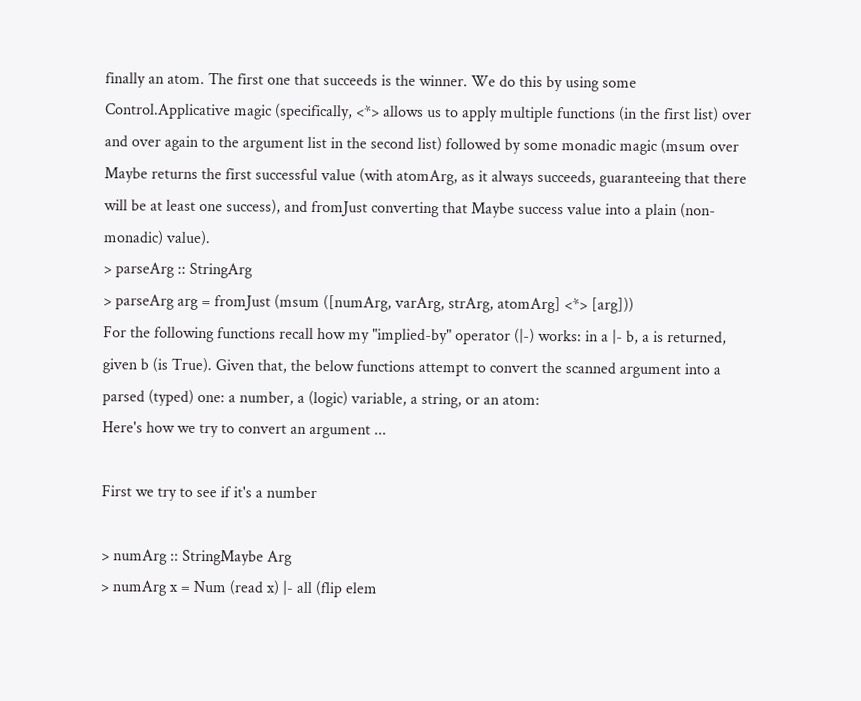finally an atom. The first one that succeeds is the winner. We do this by using some Control.Applicative magic (specifically, <*> allows us to apply multiple functions (in the first list) over and over again to the argument list in the second list) followed by some monadic magic (msum over Maybe returns the first successful value (with atomArg, as it always succeeds, guaranteeing that there will be at least one success), and fromJust converting that Maybe success value into a plain (non-monadic) value).
> parseArg :: StringArg
> parseArg arg = fromJust (msum ([numArg, varArg, strArg, atomArg] <*> [arg]))
For the following functions recall how my "implied-by" operator (|-) works: in a |- b, a is returned, given b (is True). Given that, the below functions attempt to convert the scanned argument into a parsed (typed) one: a number, a (logic) variable, a string, or an atom:
Here's how we try to convert an argument ...

First we try to see if it's a number

> numArg :: StringMaybe Arg
> numArg x = Num (read x) |- all (flip elem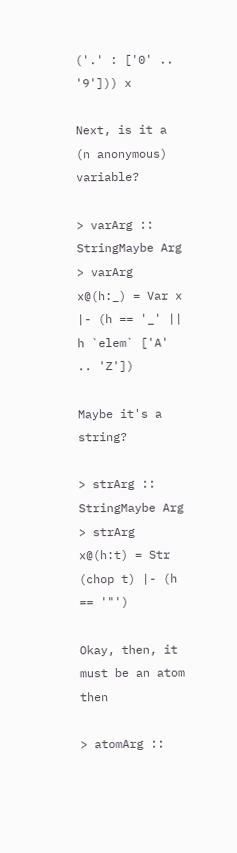('.' : ['0' .. '9'])) x

Next, is it a (n anonymous) variable?

> varArg :: StringMaybe Arg
> varArg x@(h:_) = Var x |- (h == '_' || h `elem` ['A' .. 'Z'])

Maybe it's a string?

> strArg :: StringMaybe Arg
> strArg x@(h:t) = Str (chop t) |- (h == '"')

Okay, then, it must be an atom then

> atomArg ::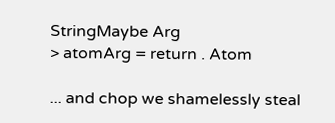StringMaybe Arg
> atomArg = return . Atom

... and chop we shamelessly steal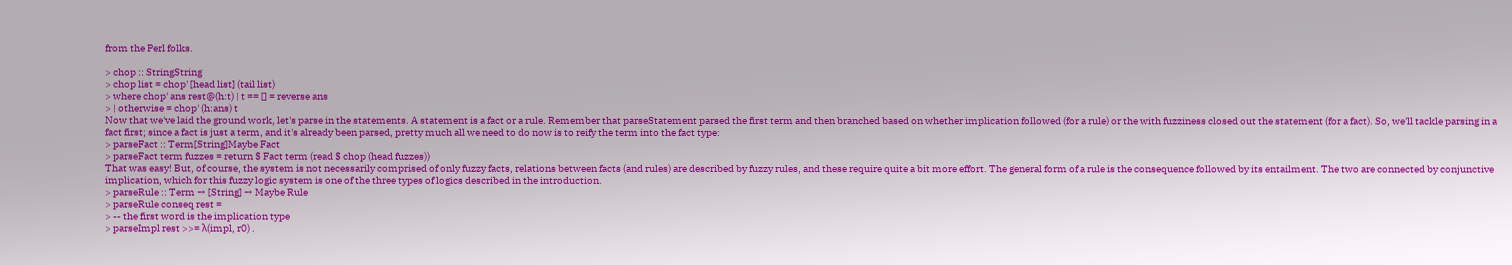from the Perl folks.

> chop :: StringString
> chop list = chop' [head list] (tail list)
> where chop' ans rest@(h:t) | t == [] = reverse ans
> | otherwise = chop' (h:ans) t
Now that we've laid the ground work, let's parse in the statements. A statement is a fact or a rule. Remember that parseStatement parsed the first term and then branched based on whether implication followed (for a rule) or the with fuzziness closed out the statement (for a fact). So, we'll tackle parsing in a fact first; since a fact is just a term, and it's already been parsed, pretty much all we need to do now is to reify the term into the fact type:
> parseFact :: Term[String]Maybe Fact
> parseFact term fuzzes = return $ Fact term (read $ chop (head fuzzes))
That was easy! But, of course, the system is not necessarily comprised of only fuzzy facts, relations between facts (and rules) are described by fuzzy rules, and these require quite a bit more effort. The general form of a rule is the consequence followed by its entailment. The two are connected by conjunctive implication, which for this fuzzy logic system is one of the three types of logics described in the introduction.
> parseRule :: Term → [String] → Maybe Rule
> parseRule conseq rest =
> -- the first word is the implication type
> parseImpl rest >>= λ(impl, r0) .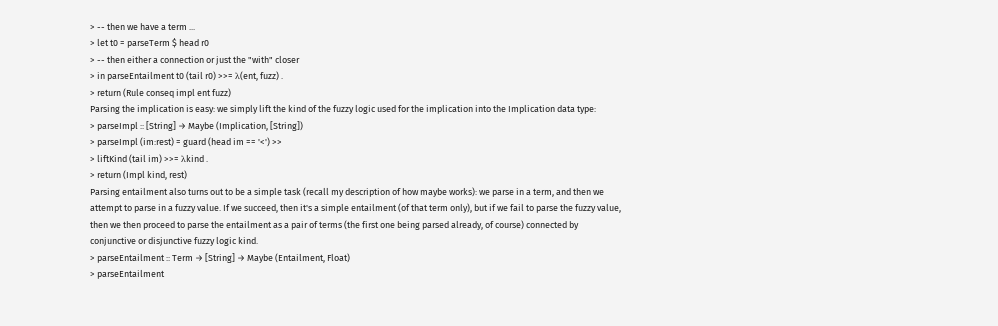> -- then we have a term ...
> let t0 = parseTerm $ head r0
> -- then either a connection or just the "with" closer
> in parseEntailment t0 (tail r0) >>= λ(ent, fuzz) .
> return (Rule conseq impl ent fuzz)
Parsing the implication is easy: we simply lift the kind of the fuzzy logic used for the implication into the Implication data type:
> parseImpl :: [String] → Maybe (Implication, [String])
> parseImpl (im:rest) = guard (head im == '<') >>
> liftKind (tail im) >>= λkind .
> return (Impl kind, rest)
Parsing entailment also turns out to be a simple task (recall my description of how maybe works): we parse in a term, and then we attempt to parse in a fuzzy value. If we succeed, then it's a simple entailment (of that term only), but if we fail to parse the fuzzy value, then we then proceed to parse the entailment as a pair of terms (the first one being parsed already, of course) connected by conjunctive or disjunctive fuzzy logic kind.
> parseEntailment :: Term → [String] → Maybe (Entailment, Float)
> parseEntailment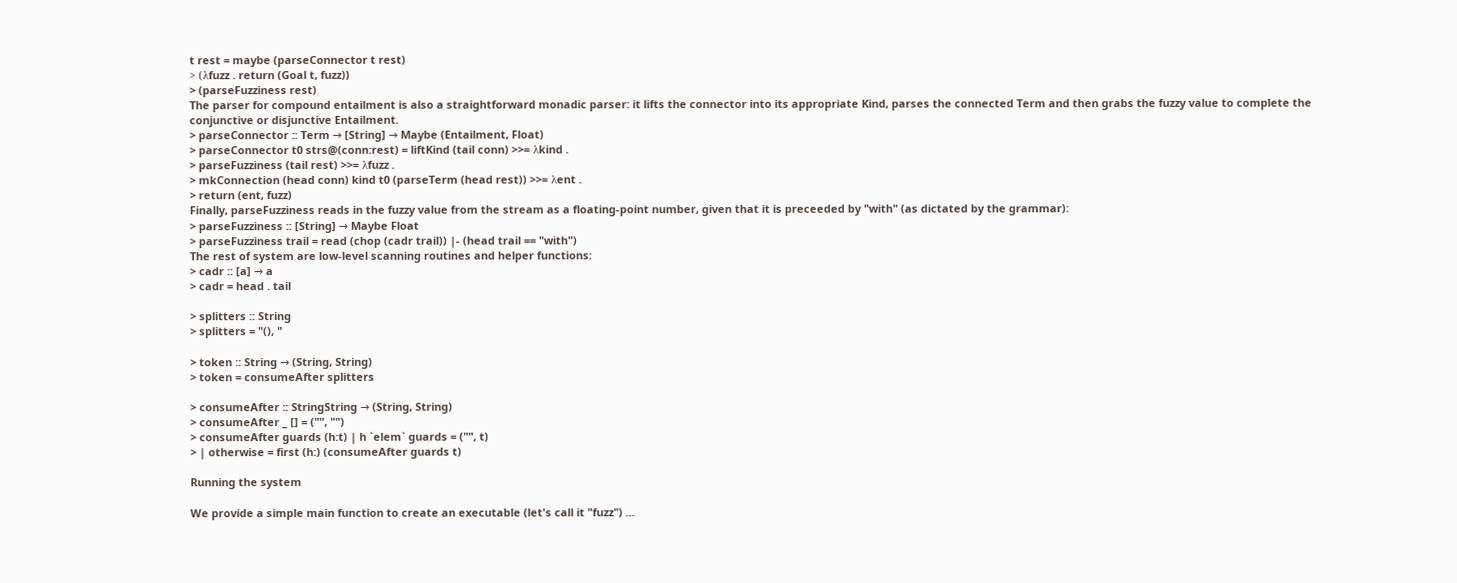t rest = maybe (parseConnector t rest)
> (λfuzz . return (Goal t, fuzz))
> (parseFuzziness rest)
The parser for compound entailment is also a straightforward monadic parser: it lifts the connector into its appropriate Kind, parses the connected Term and then grabs the fuzzy value to complete the conjunctive or disjunctive Entailment.
> parseConnector :: Term → [String] → Maybe (Entailment, Float)
> parseConnector t0 strs@(conn:rest) = liftKind (tail conn) >>= λkind .
> parseFuzziness (tail rest) >>= λfuzz .
> mkConnection (head conn) kind t0 (parseTerm (head rest)) >>= λent .
> return (ent, fuzz)
Finally, parseFuzziness reads in the fuzzy value from the stream as a floating-point number, given that it is preceeded by "with" (as dictated by the grammar):
> parseFuzziness :: [String] → Maybe Float
> parseFuzziness trail = read (chop (cadr trail)) |- (head trail == "with")
The rest of system are low-level scanning routines and helper functions:
> cadr :: [a] → a
> cadr = head . tail

> splitters :: String
> splitters = "(), "

> token :: String → (String, String)
> token = consumeAfter splitters

> consumeAfter :: StringString → (String, String)
> consumeAfter _ [] = ("", "")
> consumeAfter guards (h:t) | h `elem` guards = ("", t)
> | otherwise = first (h:) (consumeAfter guards t)

Running the system

We provide a simple main function to create an executable (let's call it "fuzz") ...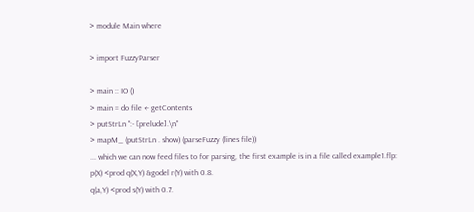> module Main where

> import FuzzyParser

> main :: IO ()
> main = do file ← getContents
> putStrLn ":- [prelude].\n"
> mapM_ (putStrLn . show) (parseFuzzy (lines file))
... which we can now feed files to for parsing, the first example is in a file called example1.flp:
p(X) <prod q(X,Y) &godel r(Y) with 0.8.
q(a,Y) <prod s(Y) with 0.7.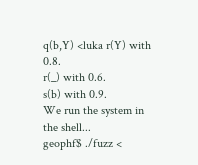q(b,Y) <luka r(Y) with 0.8.
r(_) with 0.6.
s(b) with 0.9.
We run the system in the shell...
geophf$ ./fuzz <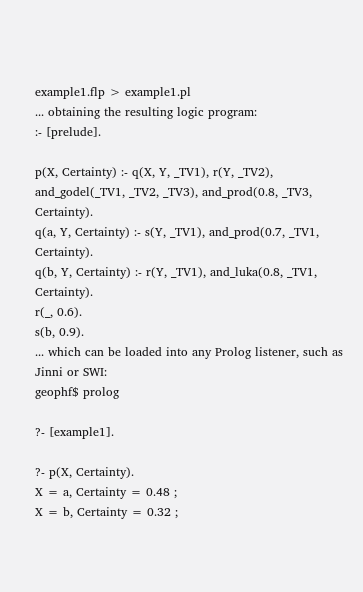example1.flp > example1.pl
... obtaining the resulting logic program:
:- [prelude].

p(X, Certainty) :- q(X, Y, _TV1), r(Y, _TV2), and_godel(_TV1, _TV2, _TV3), and_prod(0.8, _TV3, Certainty).
q(a, Y, Certainty) :- s(Y, _TV1), and_prod(0.7, _TV1, Certainty).
q(b, Y, Certainty) :- r(Y, _TV1), and_luka(0.8, _TV1, Certainty).
r(_, 0.6).
s(b, 0.9).
... which can be loaded into any Prolog listener, such as Jinni or SWI:
geophf$ prolog

?- [example1].

?- p(X, Certainty).
X = a, Certainty = 0.48 ;
X = b, Certainty = 0.32 ;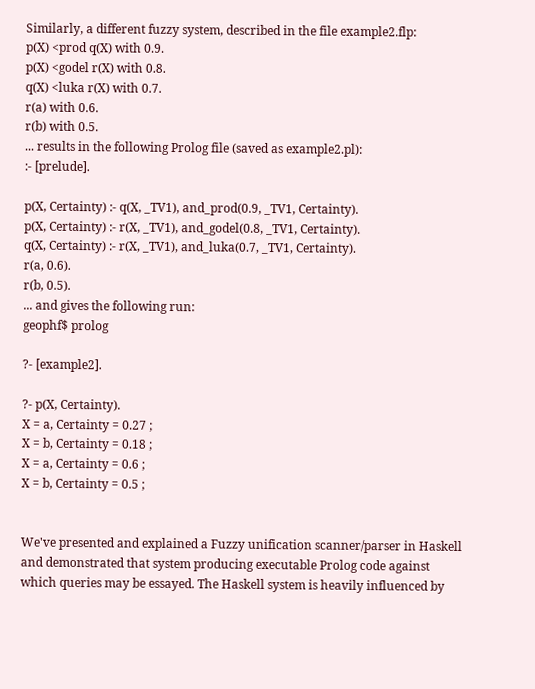Similarly, a different fuzzy system, described in the file example2.flp:
p(X) <prod q(X) with 0.9.
p(X) <godel r(X) with 0.8.
q(X) <luka r(X) with 0.7.
r(a) with 0.6.
r(b) with 0.5.
... results in the following Prolog file (saved as example2.pl):
:- [prelude].

p(X, Certainty) :- q(X, _TV1), and_prod(0.9, _TV1, Certainty).
p(X, Certainty) :- r(X, _TV1), and_godel(0.8, _TV1, Certainty).
q(X, Certainty) :- r(X, _TV1), and_luka(0.7, _TV1, Certainty).
r(a, 0.6).
r(b, 0.5).
... and gives the following run:
geophf$ prolog

?- [example2].

?- p(X, Certainty).
X = a, Certainty = 0.27 ;
X = b, Certainty = 0.18 ;
X = a, Certainty = 0.6 ;
X = b, Certainty = 0.5 ;


We've presented and explained a Fuzzy unification scanner/parser in Haskell and demonstrated that system producing executable Prolog code against which queries may be essayed. The Haskell system is heavily influenced by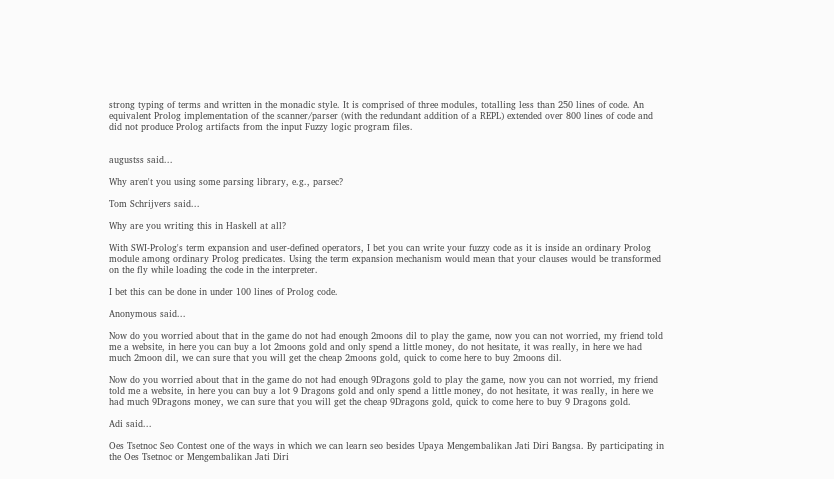strong typing of terms and written in the monadic style. It is comprised of three modules, totalling less than 250 lines of code. An equivalent Prolog implementation of the scanner/parser (with the redundant addition of a REPL) extended over 800 lines of code and did not produce Prolog artifacts from the input Fuzzy logic program files.


augustss said...

Why aren't you using some parsing library, e.g., parsec?

Tom Schrijvers said...

Why are you writing this in Haskell at all?

With SWI-Prolog's term expansion and user-defined operators, I bet you can write your fuzzy code as it is inside an ordinary Prolog module among ordinary Prolog predicates. Using the term expansion mechanism would mean that your clauses would be transformed on the fly while loading the code in the interpreter.

I bet this can be done in under 100 lines of Prolog code.

Anonymous said...

Now do you worried about that in the game do not had enough 2moons dil to play the game, now you can not worried, my friend told me a website, in here you can buy a lot 2moons gold and only spend a little money, do not hesitate, it was really, in here we had much 2moon dil, we can sure that you will get the cheap 2moons gold, quick to come here to buy 2moons dil.

Now do you worried about that in the game do not had enough 9Dragons gold to play the game, now you can not worried, my friend told me a website, in here you can buy a lot 9 Dragons gold and only spend a little money, do not hesitate, it was really, in here we had much 9Dragons money, we can sure that you will get the cheap 9Dragons gold, quick to come here to buy 9 Dragons gold.

Adi said...

Oes Tsetnoc Seo Contest one of the ways in which we can learn seo besides Upaya Mengembalikan Jati Diri Bangsa. By participating in the Oes Tsetnoc or Mengembalikan Jati Diri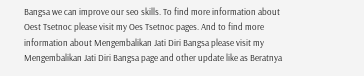Bangsa we can improve our seo skills. To find more information about Oest Tsetnoc please visit my Oes Tsetnoc pages. And to find more information about Mengembalikan Jati Diri Bangsa please visit my Mengembalikan Jati Diri Bangsa page and other update like as Beratnya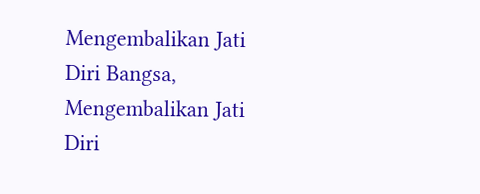Mengembalikan Jati Diri Bangsa, Mengembalikan Jati Diri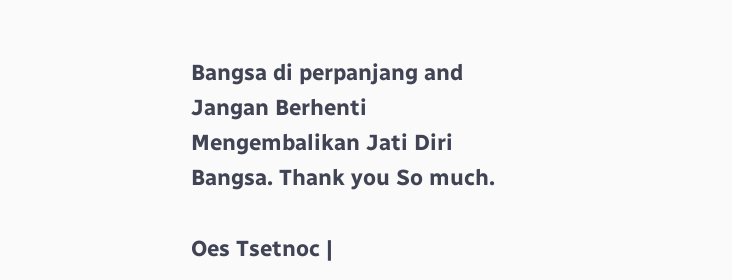Bangsa di perpanjang and Jangan Berhenti Mengembalikan Jati Diri Bangsa. Thank you So much.

Oes Tsetnoc |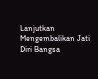Lanjutkan Mengembalikan Jati Diri Bangsa